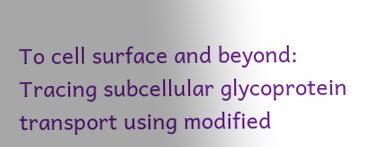To cell surface and beyond: Tracing subcellular glycoprotein transport using modified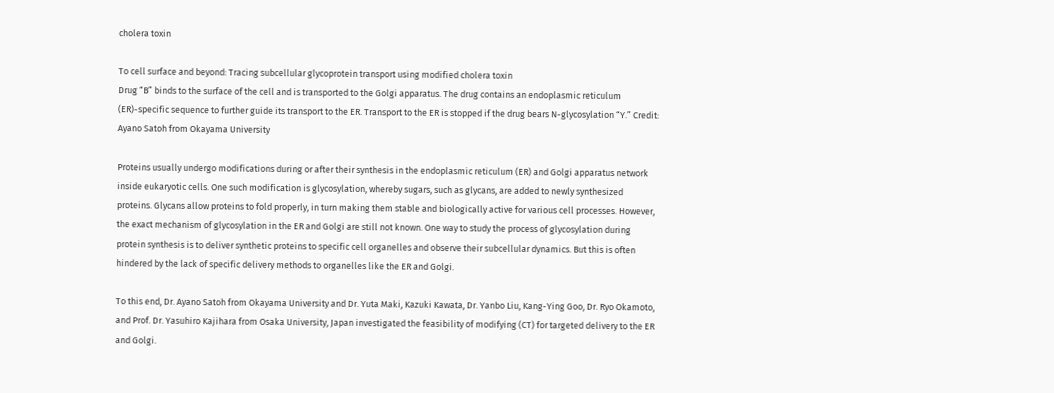cholera toxin

To cell surface and beyond: Tracing subcellular glycoprotein transport using modified cholera toxin
Drug “B” binds to the surface of the cell and is transported to the Golgi apparatus. The drug contains an endoplasmic reticulum (ER)-specific sequence to further guide its transport to the ER. Transport to the ER is stopped if the drug bears N-glycosylation “Y.” Credit: Ayano Satoh from Okayama University

Proteins usually undergo modifications during or after their synthesis in the endoplasmic reticulum (ER) and Golgi apparatus network inside eukaryotic cells. One such modification is glycosylation, whereby sugars, such as glycans, are added to newly synthesized proteins. Glycans allow proteins to fold properly, in turn making them stable and biologically active for various cell processes. However, the exact mechanism of glycosylation in the ER and Golgi are still not known. One way to study the process of glycosylation during protein synthesis is to deliver synthetic proteins to specific cell organelles and observe their subcellular dynamics. But this is often hindered by the lack of specific delivery methods to organelles like the ER and Golgi.

To this end, Dr. Ayano Satoh from Okayama University and Dr. Yuta Maki, Kazuki Kawata, Dr. Yanbo Liu, Kang-Ying Goo, Dr. Ryo Okamoto, and Prof. Dr. Yasuhiro Kajihara from Osaka University, Japan investigated the feasibility of modifying (CT) for targeted delivery to the ER and Golgi.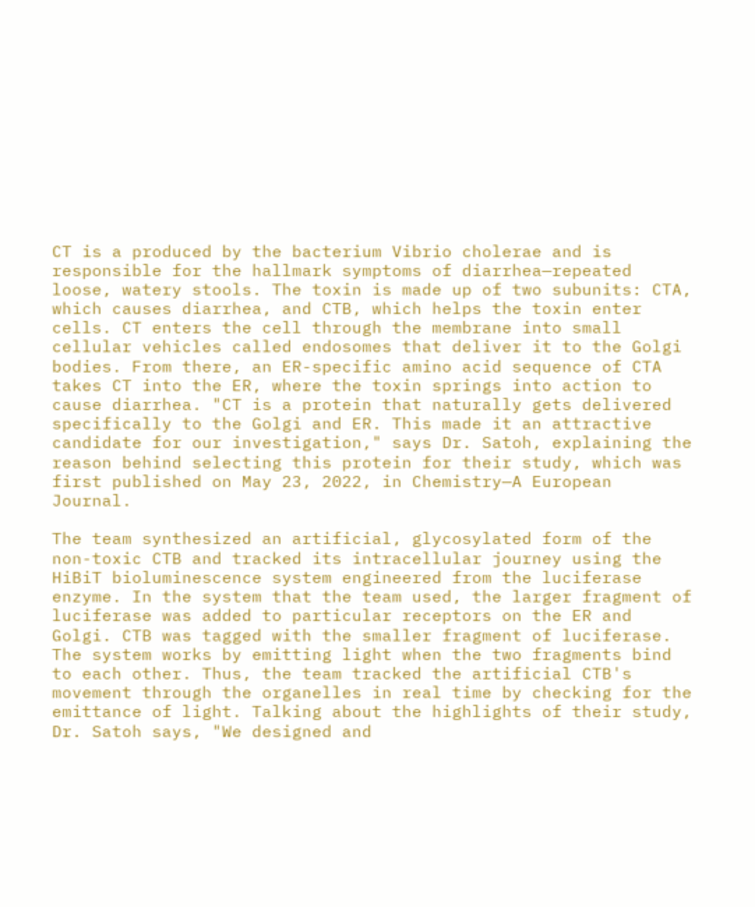CT is a produced by the bacterium Vibrio cholerae and is responsible for the hallmark symptoms of diarrhea—repeated loose, watery stools. The toxin is made up of two subunits: CTA, which causes diarrhea, and CTB, which helps the toxin enter cells. CT enters the cell through the membrane into small cellular vehicles called endosomes that deliver it to the Golgi bodies. From there, an ER-specific amino acid sequence of CTA takes CT into the ER, where the toxin springs into action to cause diarrhea. "CT is a protein that naturally gets delivered specifically to the Golgi and ER. This made it an attractive candidate for our investigation," says Dr. Satoh, explaining the reason behind selecting this protein for their study, which was first published on May 23, 2022, in Chemistry—A European Journal.

The team synthesized an artificial, glycosylated form of the non-toxic CTB and tracked its intracellular journey using the HiBiT bioluminescence system engineered from the luciferase enzyme. In the system that the team used, the larger fragment of luciferase was added to particular receptors on the ER and Golgi. CTB was tagged with the smaller fragment of luciferase. The system works by emitting light when the two fragments bind to each other. Thus, the team tracked the artificial CTB's movement through the organelles in real time by checking for the emittance of light. Talking about the highlights of their study, Dr. Satoh says, "We designed and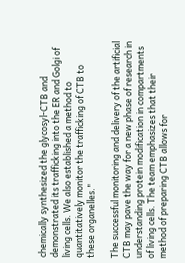chemically synthesized the glycosyl-CTB and demonstrated its trafficking into the ER and Golgi of living cells. We also established a method to quantitatively monitor the trafficking of CTB to these organelles."

The successful monitoring and delivery of the artificial CTB may pave the way for a new phase of research in understanding protein modification in compartments of living cells. The team emphasizes that their method of preparing CTB allows for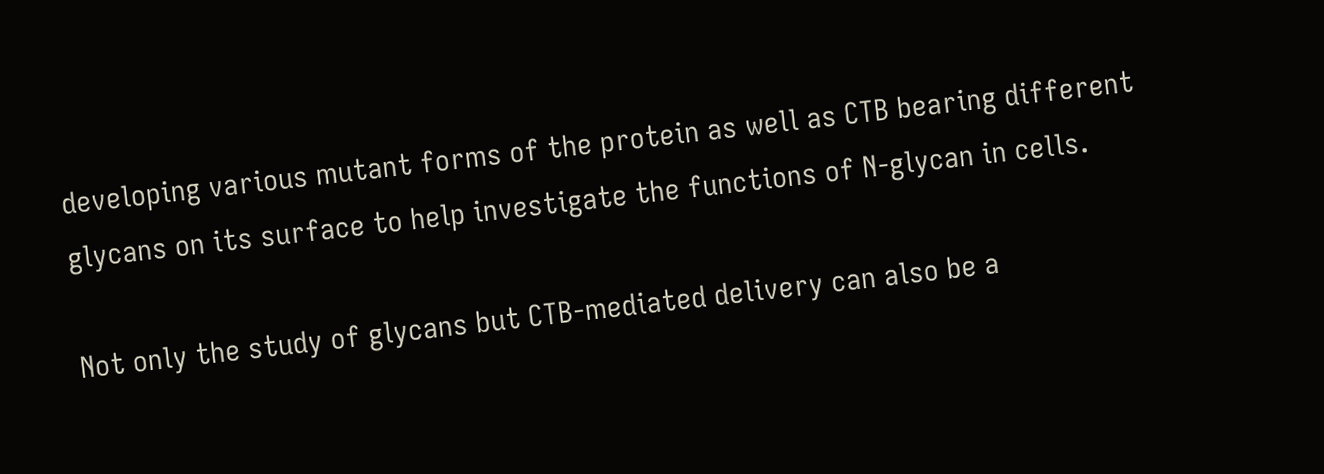developing various mutant forms of the protein as well as CTB bearing different glycans on its surface to help investigate the functions of N-glycan in cells.

Not only the study of glycans but CTB-mediated delivery can also be a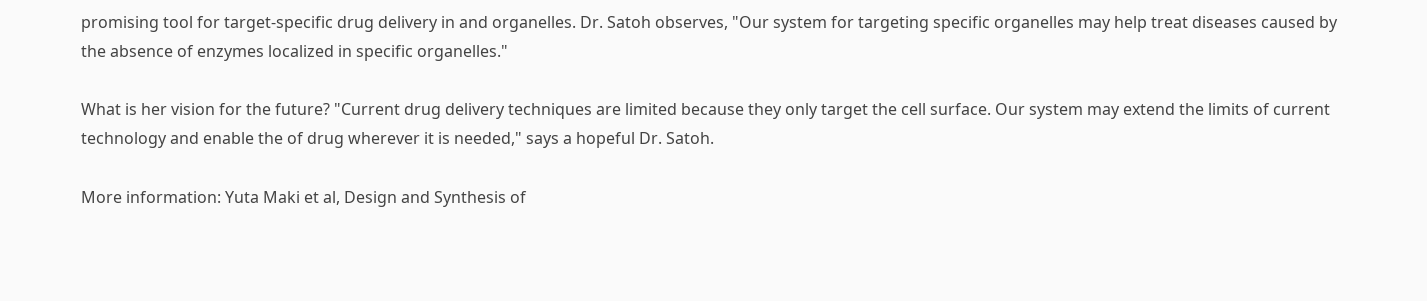promising tool for target-specific drug delivery in and organelles. Dr. Satoh observes, "Our system for targeting specific organelles may help treat diseases caused by the absence of enzymes localized in specific organelles."

What is her vision for the future? "Current drug delivery techniques are limited because they only target the cell surface. Our system may extend the limits of current technology and enable the of drug wherever it is needed," says a hopeful Dr. Satoh.

More information: Yuta Maki et al, Design and Synthesis of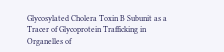Glycosylated Cholera Toxin B Subunit as a Tracer of Glycoprotein Trafficking in Organelles of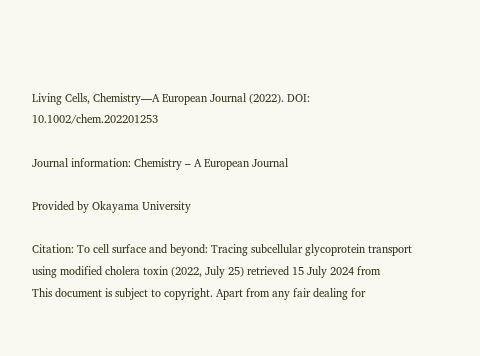Living Cells, Chemistry—A European Journal (2022). DOI: 10.1002/chem.202201253

Journal information: Chemistry – A European Journal

Provided by Okayama University

Citation: To cell surface and beyond: Tracing subcellular glycoprotein transport using modified cholera toxin (2022, July 25) retrieved 15 July 2024 from
This document is subject to copyright. Apart from any fair dealing for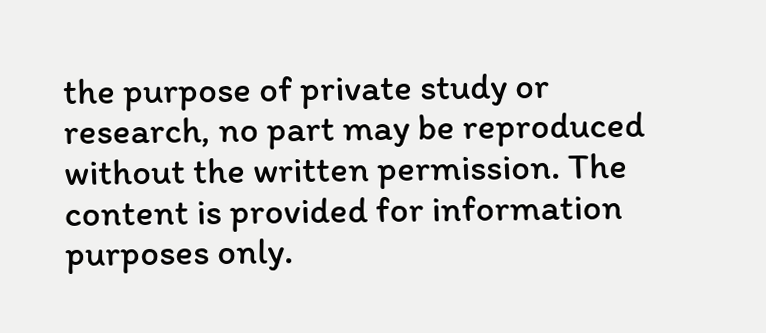the purpose of private study or research, no part may be reproduced without the written permission. The content is provided for information purposes only.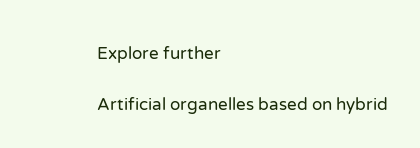Explore further

Artificial organelles based on hybrid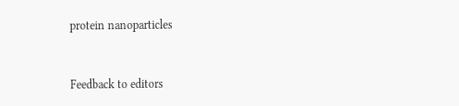protein nanoparticles


Feedback to editors